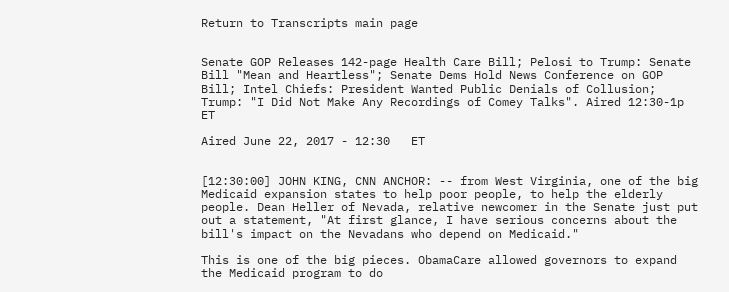Return to Transcripts main page


Senate GOP Releases 142-page Health Care Bill; Pelosi to Trump: Senate Bill "Mean and Heartless"; Senate Dems Hold News Conference on GOP Bill; Intel Chiefs: President Wanted Public Denials of Collusion; Trump: "I Did Not Make Any Recordings of Comey Talks". Aired 12:30-1p ET

Aired June 22, 2017 - 12:30   ET


[12:30:00] JOHN KING, CNN ANCHOR: -- from West Virginia, one of the big Medicaid expansion states to help poor people, to help the elderly people. Dean Heller of Nevada, relative newcomer in the Senate just put out a statement, "At first glance, I have serious concerns about the bill's impact on the Nevadans who depend on Medicaid."

This is one of the big pieces. ObamaCare allowed governors to expand the Medicaid program to do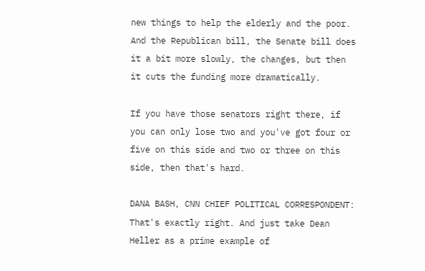new things to help the elderly and the poor. And the Republican bill, the Senate bill does it a bit more slowly, the changes, but then it cuts the funding more dramatically.

If you have those senators right there, if you can only lose two and you've got four or five on this side and two or three on this side, then that's hard.

DANA BASH, CNN CHIEF POLITICAL CORRESPONDENT: That's exactly right. And just take Dean Heller as a prime example of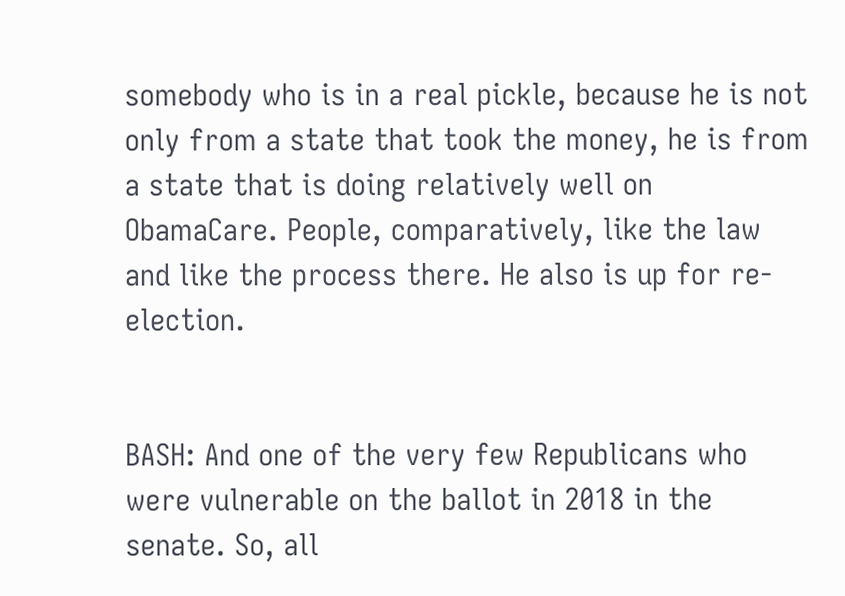somebody who is in a real pickle, because he is not only from a state that took the money, he is from a state that is doing relatively well on ObamaCare. People, comparatively, like the law and like the process there. He also is up for re-election.


BASH: And one of the very few Republicans who were vulnerable on the ballot in 2018 in the senate. So, all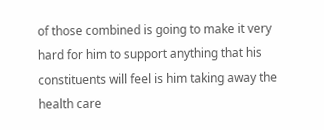of those combined is going to make it very hard for him to support anything that his constituents will feel is him taking away the health care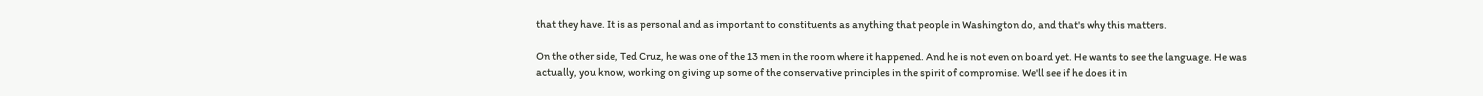that they have. It is as personal and as important to constituents as anything that people in Washington do, and that's why this matters.

On the other side, Ted Cruz, he was one of the 13 men in the room where it happened. And he is not even on board yet. He wants to see the language. He was actually, you know, working on giving up some of the conservative principles in the spirit of compromise. We'll see if he does it in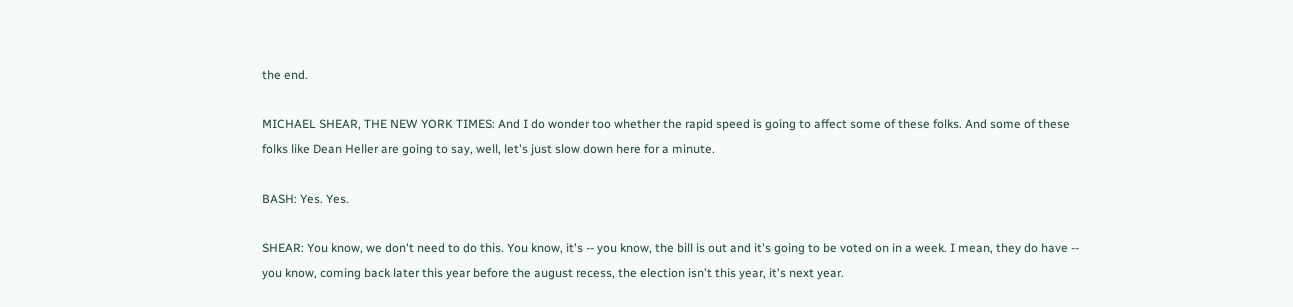the end.

MICHAEL SHEAR, THE NEW YORK TIMES: And I do wonder too whether the rapid speed is going to affect some of these folks. And some of these folks like Dean Heller are going to say, well, let's just slow down here for a minute.

BASH: Yes. Yes.

SHEAR: You know, we don't need to do this. You know, it's -- you know, the bill is out and it's going to be voted on in a week. I mean, they do have -- you know, coming back later this year before the august recess, the election isn't this year, it's next year.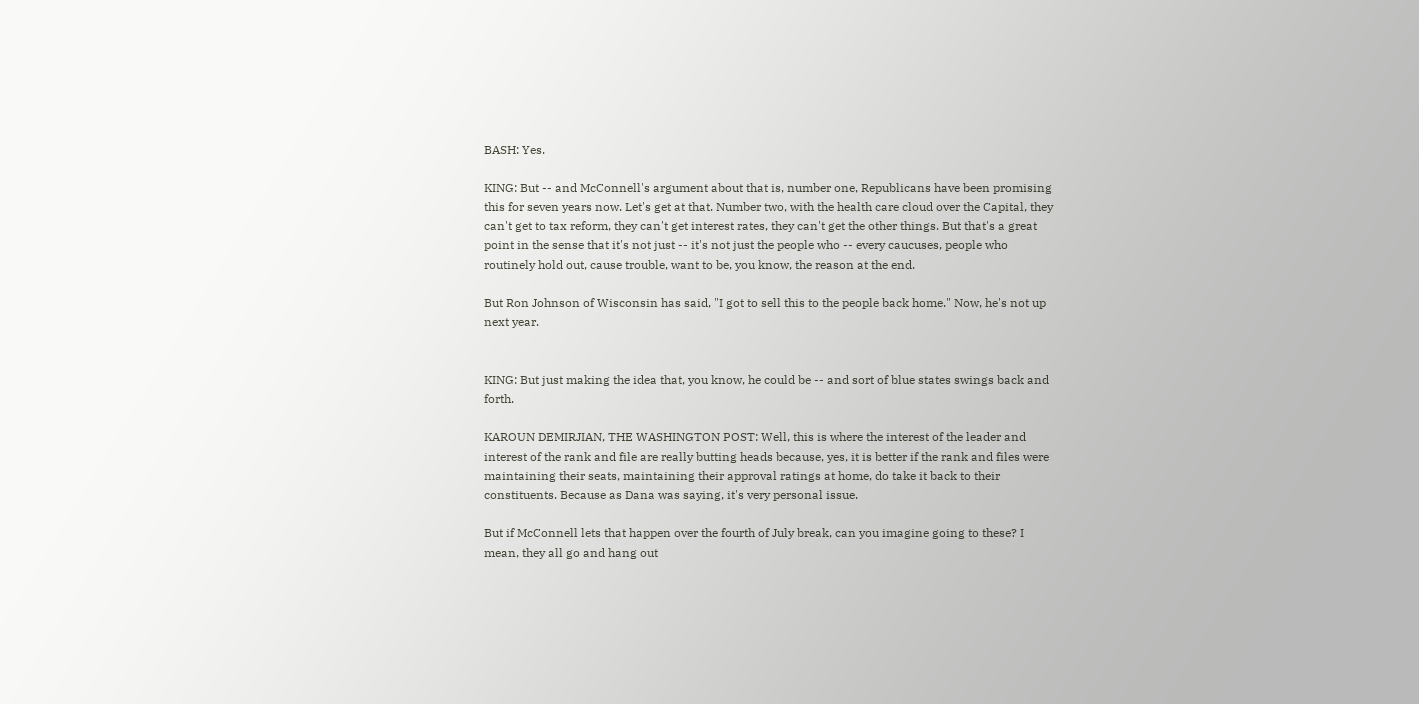BASH: Yes.

KING: But -- and McConnell's argument about that is, number one, Republicans have been promising this for seven years now. Let's get at that. Number two, with the health care cloud over the Capital, they can't get to tax reform, they can't get interest rates, they can't get the other things. But that's a great point in the sense that it's not just -- it's not just the people who -- every caucuses, people who routinely hold out, cause trouble, want to be, you know, the reason at the end.

But Ron Johnson of Wisconsin has said, "I got to sell this to the people back home." Now, he's not up next year.


KING: But just making the idea that, you know, he could be -- and sort of blue states swings back and forth.

KAROUN DEMIRJIAN, THE WASHINGTON POST: Well, this is where the interest of the leader and interest of the rank and file are really butting heads because, yes, it is better if the rank and files were maintaining their seats, maintaining their approval ratings at home, do take it back to their constituents. Because as Dana was saying, it's very personal issue.

But if McConnell lets that happen over the fourth of July break, can you imagine going to these? I mean, they all go and hang out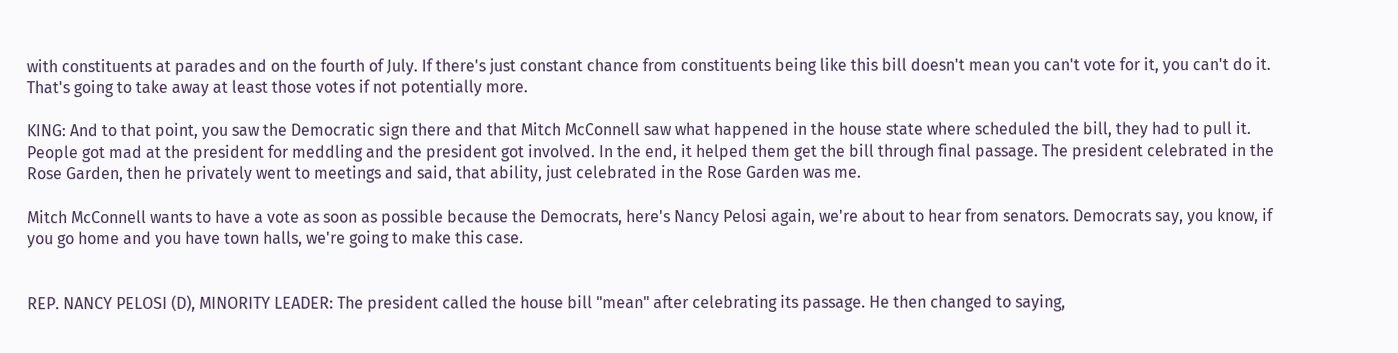with constituents at parades and on the fourth of July. If there's just constant chance from constituents being like this bill doesn't mean you can't vote for it, you can't do it. That's going to take away at least those votes if not potentially more.

KING: And to that point, you saw the Democratic sign there and that Mitch McConnell saw what happened in the house state where scheduled the bill, they had to pull it. People got mad at the president for meddling and the president got involved. In the end, it helped them get the bill through final passage. The president celebrated in the Rose Garden, then he privately went to meetings and said, that ability, just celebrated in the Rose Garden was me.

Mitch McConnell wants to have a vote as soon as possible because the Democrats, here's Nancy Pelosi again, we're about to hear from senators. Democrats say, you know, if you go home and you have town halls, we're going to make this case.


REP. NANCY PELOSI (D), MINORITY LEADER: The president called the house bill "mean" after celebrating its passage. He then changed to saying,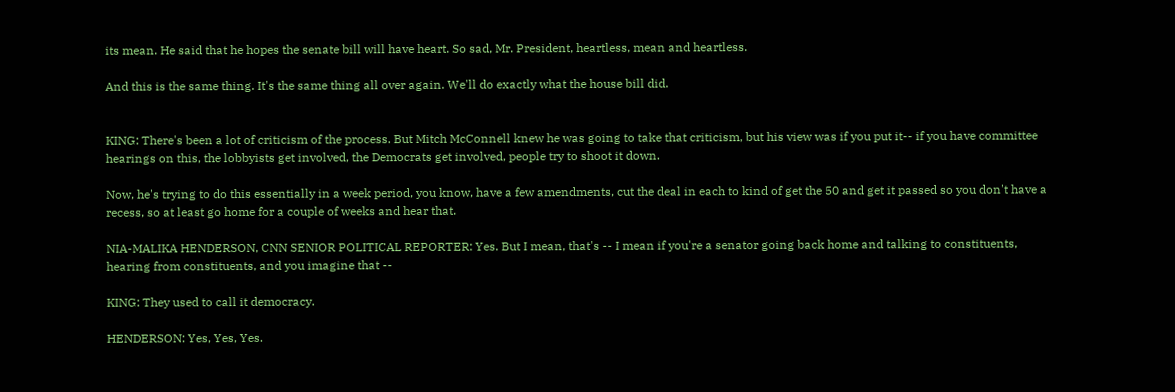its mean. He said that he hopes the senate bill will have heart. So sad, Mr. President, heartless, mean and heartless.

And this is the same thing. It's the same thing all over again. We'll do exactly what the house bill did.


KING: There's been a lot of criticism of the process. But Mitch McConnell knew he was going to take that criticism, but his view was if you put it-- if you have committee hearings on this, the lobbyists get involved, the Democrats get involved, people try to shoot it down.

Now, he's trying to do this essentially in a week period, you know, have a few amendments, cut the deal in each to kind of get the 50 and get it passed so you don't have a recess, so at least go home for a couple of weeks and hear that.

NIA-MALIKA HENDERSON, CNN SENIOR POLITICAL REPORTER: Yes. But I mean, that's -- I mean if you're a senator going back home and talking to constituents, hearing from constituents, and you imagine that --

KING: They used to call it democracy.

HENDERSON: Yes, Yes, Yes.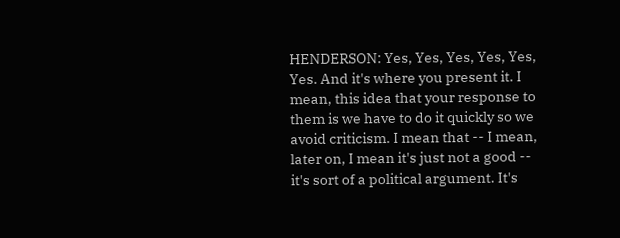HENDERSON: Yes, Yes, Yes, Yes, Yes, Yes. And it's where you present it. I mean, this idea that your response to them is we have to do it quickly so we avoid criticism. I mean that -- I mean, later on, I mean it's just not a good -- it's sort of a political argument. It's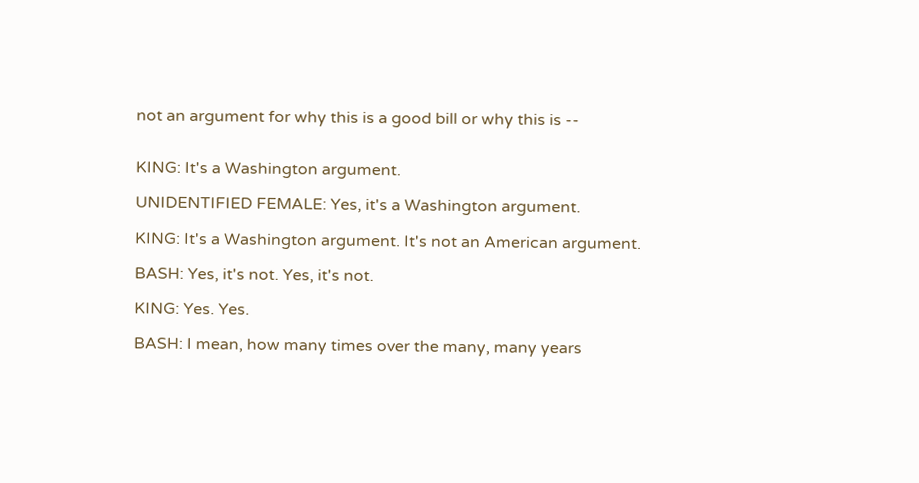not an argument for why this is a good bill or why this is --


KING: It's a Washington argument.

UNIDENTIFIED FEMALE: Yes, it's a Washington argument.

KING: It's a Washington argument. It's not an American argument.

BASH: Yes, it's not. Yes, it's not.

KING: Yes. Yes.

BASH: I mean, how many times over the many, many years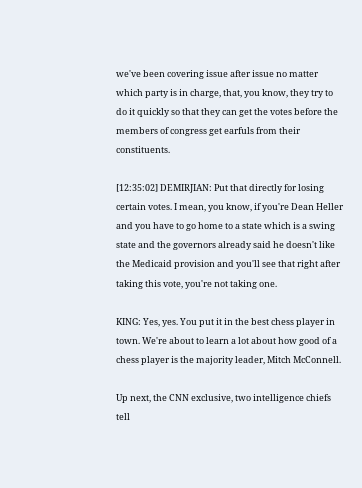we've been covering issue after issue no matter which party is in charge, that, you know, they try to do it quickly so that they can get the votes before the members of congress get earfuls from their constituents.

[12:35:02] DEMIRJIAN: Put that directly for losing certain votes. I mean, you know, if you're Dean Heller and you have to go home to a state which is a swing state and the governors already said he doesn't like the Medicaid provision and you'll see that right after taking this vote, you're not taking one.

KING: Yes, yes. You put it in the best chess player in town. We're about to learn a lot about how good of a chess player is the majority leader, Mitch McConnell.

Up next, the CNN exclusive, two intelligence chiefs tell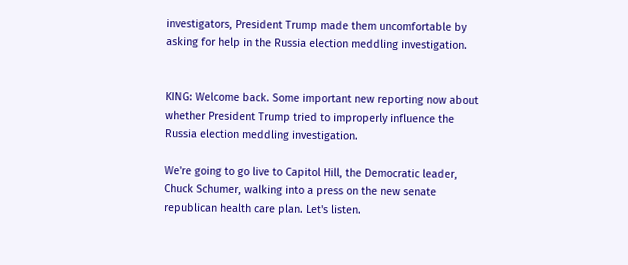investigators, President Trump made them uncomfortable by asking for help in the Russia election meddling investigation.


KING: Welcome back. Some important new reporting now about whether President Trump tried to improperly influence the Russia election meddling investigation.

We're going to go live to Capitol Hill, the Democratic leader, Chuck Schumer, walking into a press on the new senate republican health care plan. Let's listen.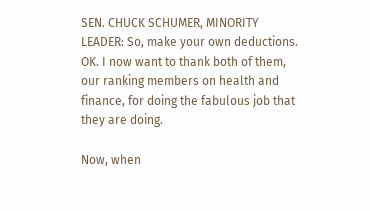SEN. CHUCK SCHUMER, MINORITY LEADER: So, make your own deductions. OK. I now want to thank both of them, our ranking members on health and finance, for doing the fabulous job that they are doing.

Now, when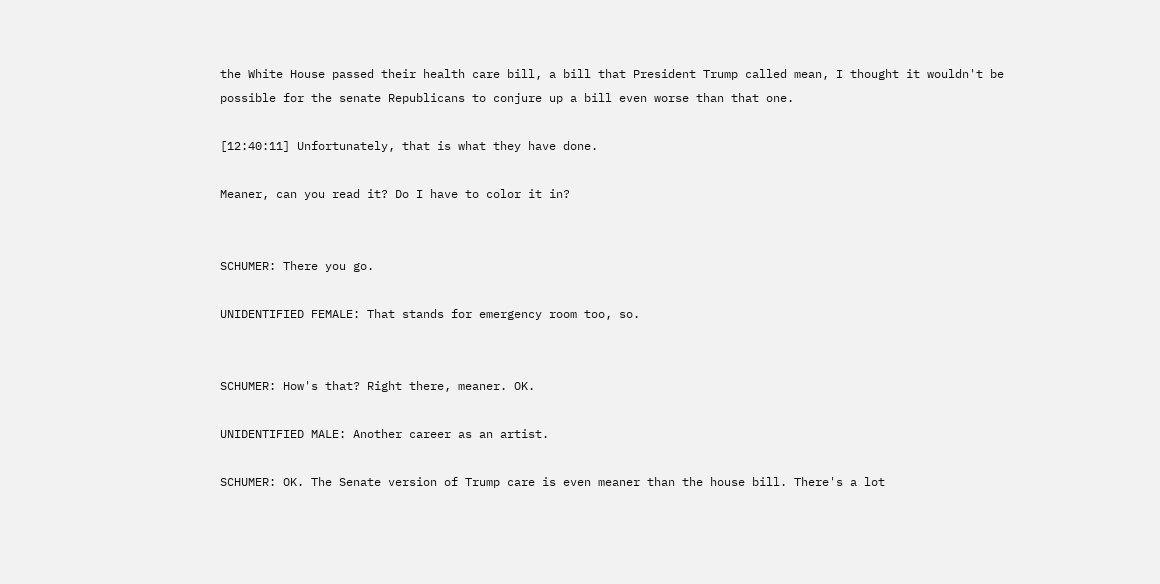the White House passed their health care bill, a bill that President Trump called mean, I thought it wouldn't be possible for the senate Republicans to conjure up a bill even worse than that one.

[12:40:11] Unfortunately, that is what they have done.

Meaner, can you read it? Do I have to color it in?


SCHUMER: There you go.

UNIDENTIFIED FEMALE: That stands for emergency room too, so.


SCHUMER: How's that? Right there, meaner. OK.

UNIDENTIFIED MALE: Another career as an artist.

SCHUMER: OK. The Senate version of Trump care is even meaner than the house bill. There's a lot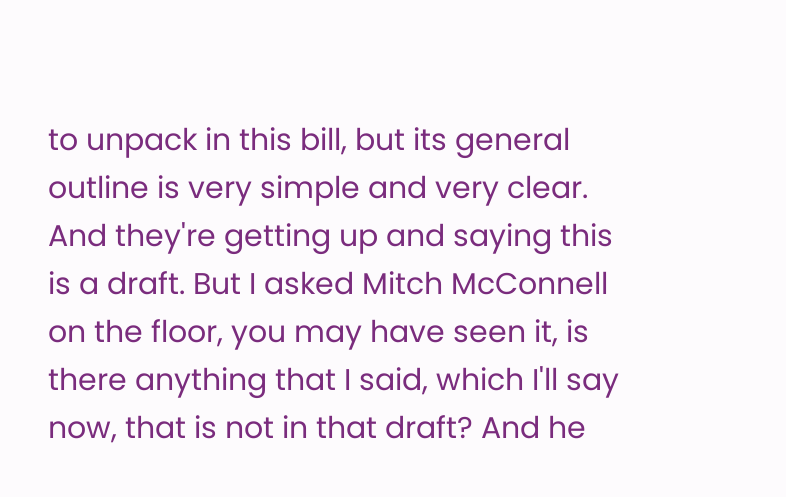to unpack in this bill, but its general outline is very simple and very clear. And they're getting up and saying this is a draft. But I asked Mitch McConnell on the floor, you may have seen it, is there anything that I said, which I'll say now, that is not in that draft? And he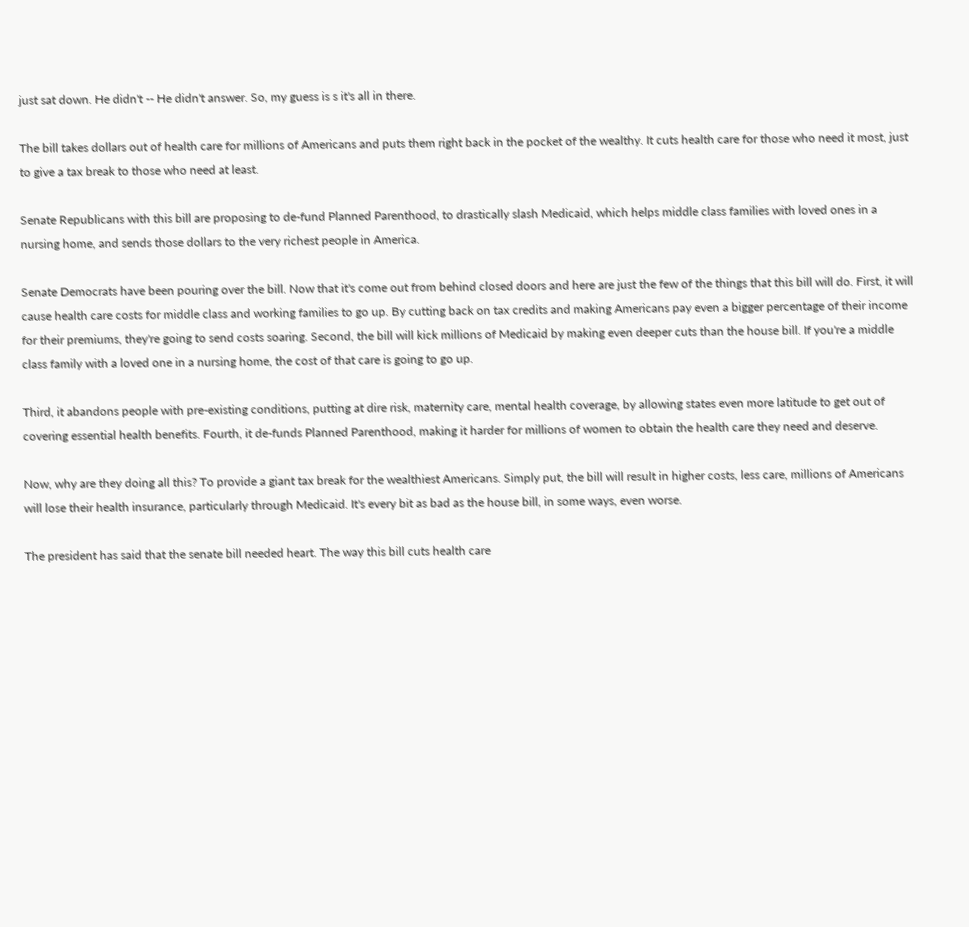just sat down. He didn't -- He didn't answer. So, my guess is s it's all in there.

The bill takes dollars out of health care for millions of Americans and puts them right back in the pocket of the wealthy. It cuts health care for those who need it most, just to give a tax break to those who need at least.

Senate Republicans with this bill are proposing to de-fund Planned Parenthood, to drastically slash Medicaid, which helps middle class families with loved ones in a nursing home, and sends those dollars to the very richest people in America.

Senate Democrats have been pouring over the bill. Now that it's come out from behind closed doors and here are just the few of the things that this bill will do. First, it will cause health care costs for middle class and working families to go up. By cutting back on tax credits and making Americans pay even a bigger percentage of their income for their premiums, they're going to send costs soaring. Second, the bill will kick millions of Medicaid by making even deeper cuts than the house bill. If you're a middle class family with a loved one in a nursing home, the cost of that care is going to go up.

Third, it abandons people with pre-existing conditions, putting at dire risk, maternity care, mental health coverage, by allowing states even more latitude to get out of covering essential health benefits. Fourth, it de-funds Planned Parenthood, making it harder for millions of women to obtain the health care they need and deserve.

Now, why are they doing all this? To provide a giant tax break for the wealthiest Americans. Simply put, the bill will result in higher costs, less care, millions of Americans will lose their health insurance, particularly through Medicaid. It's every bit as bad as the house bill, in some ways, even worse.

The president has said that the senate bill needed heart. The way this bill cuts health care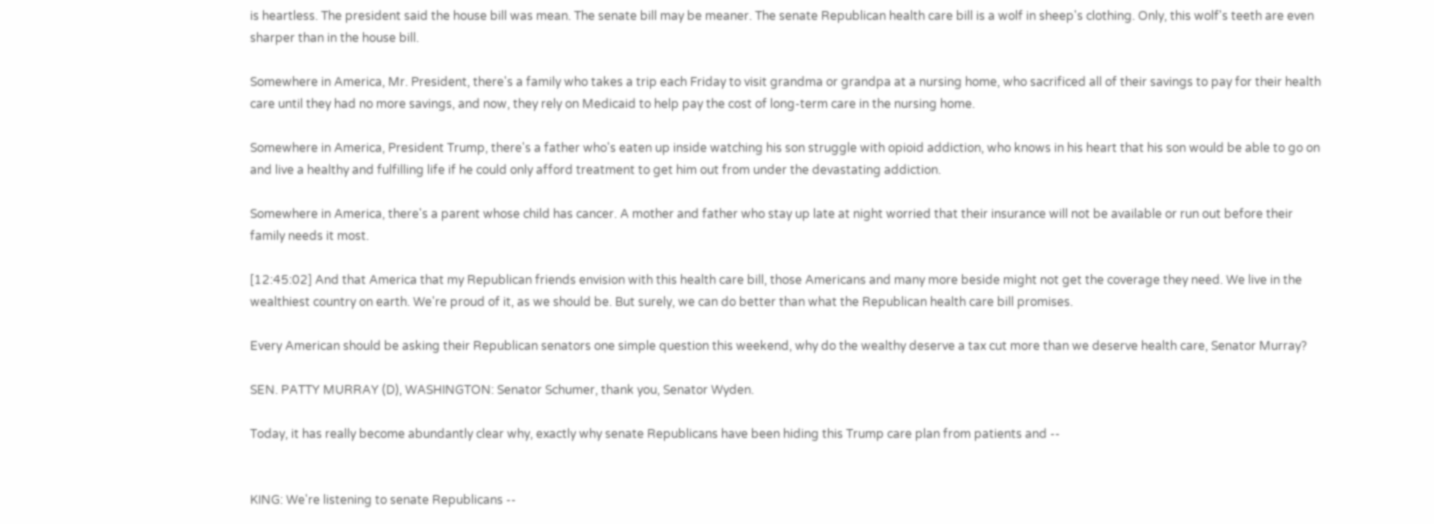is heartless. The president said the house bill was mean. The senate bill may be meaner. The senate Republican health care bill is a wolf in sheep's clothing. Only, this wolf's teeth are even sharper than in the house bill.

Somewhere in America, Mr. President, there's a family who takes a trip each Friday to visit grandma or grandpa at a nursing home, who sacrificed all of their savings to pay for their health care until they had no more savings, and now, they rely on Medicaid to help pay the cost of long-term care in the nursing home.

Somewhere in America, President Trump, there's a father who's eaten up inside watching his son struggle with opioid addiction, who knows in his heart that his son would be able to go on and live a healthy and fulfilling life if he could only afford treatment to get him out from under the devastating addiction.

Somewhere in America, there's a parent whose child has cancer. A mother and father who stay up late at night worried that their insurance will not be available or run out before their family needs it most.

[12:45:02] And that America that my Republican friends envision with this health care bill, those Americans and many more beside might not get the coverage they need. We live in the wealthiest country on earth. We're proud of it, as we should be. But surely, we can do better than what the Republican health care bill promises.

Every American should be asking their Republican senators one simple question this weekend, why do the wealthy deserve a tax cut more than we deserve health care, Senator Murray?

SEN. PATTY MURRAY (D), WASHINGTON: Senator Schumer, thank you, Senator Wyden.

Today, it has really become abundantly clear why, exactly why senate Republicans have been hiding this Trump care plan from patients and --


KING: We're listening to senate Republicans --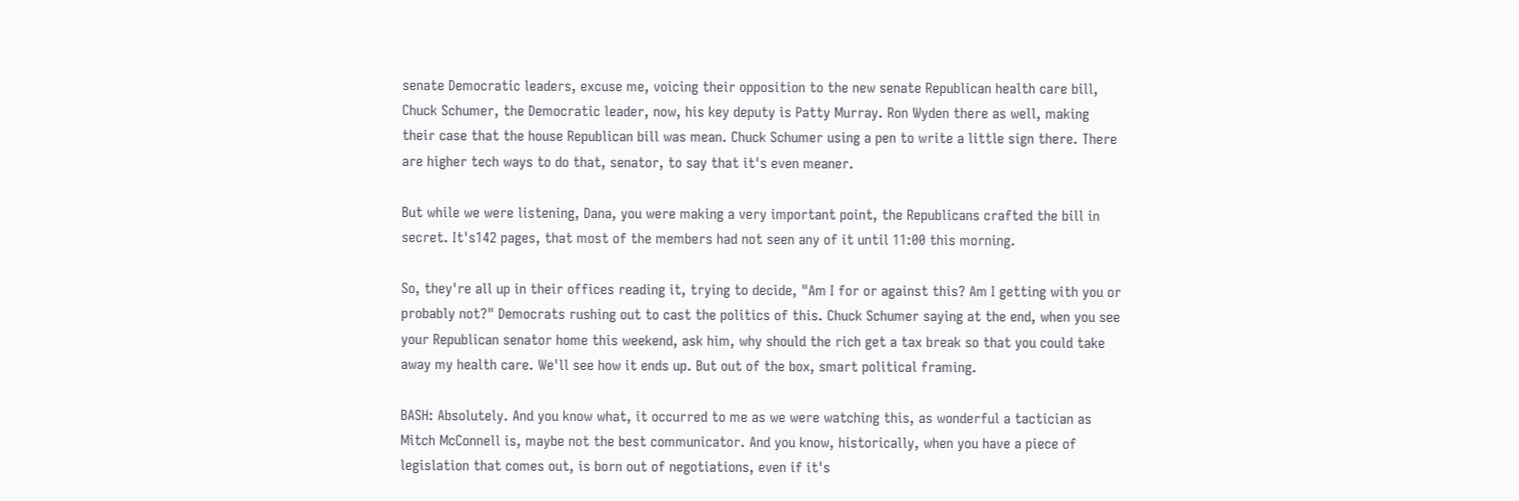senate Democratic leaders, excuse me, voicing their opposition to the new senate Republican health care bill, Chuck Schumer, the Democratic leader, now, his key deputy is Patty Murray. Ron Wyden there as well, making their case that the house Republican bill was mean. Chuck Schumer using a pen to write a little sign there. There are higher tech ways to do that, senator, to say that it's even meaner.

But while we were listening, Dana, you were making a very important point, the Republicans crafted the bill in secret. It's142 pages, that most of the members had not seen any of it until 11:00 this morning.

So, they're all up in their offices reading it, trying to decide, "Am I for or against this? Am I getting with you or probably not?" Democrats rushing out to cast the politics of this. Chuck Schumer saying at the end, when you see your Republican senator home this weekend, ask him, why should the rich get a tax break so that you could take away my health care. We'll see how it ends up. But out of the box, smart political framing.

BASH: Absolutely. And you know what, it occurred to me as we were watching this, as wonderful a tactician as Mitch McConnell is, maybe not the best communicator. And you know, historically, when you have a piece of legislation that comes out, is born out of negotiations, even if it's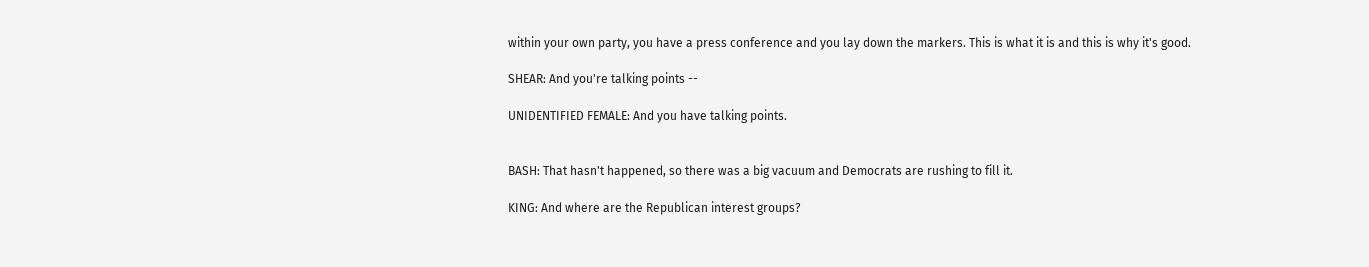within your own party, you have a press conference and you lay down the markers. This is what it is and this is why it's good.

SHEAR: And you're talking points --

UNIDENTIFIED FEMALE: And you have talking points.


BASH: That hasn't happened, so there was a big vacuum and Democrats are rushing to fill it.

KING: And where are the Republican interest groups?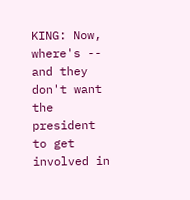KING: Now, where's -- and they don't want the president to get involved in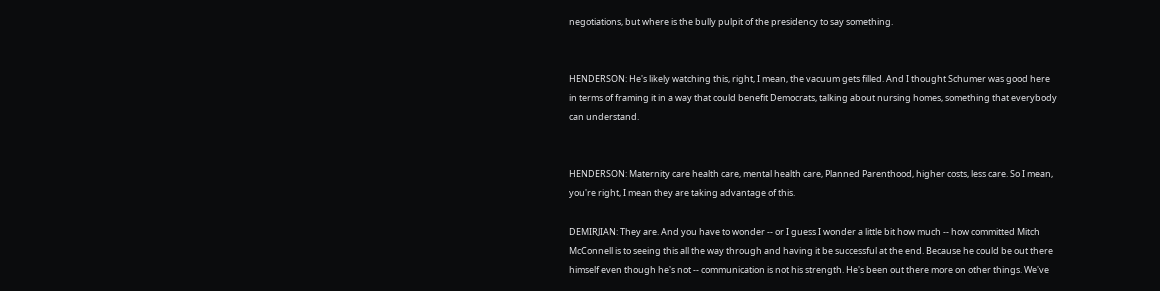negotiations, but where is the bully pulpit of the presidency to say something.


HENDERSON: He's likely watching this, right, I mean, the vacuum gets filled. And I thought Schumer was good here in terms of framing it in a way that could benefit Democrats, talking about nursing homes, something that everybody can understand.


HENDERSON: Maternity care health care, mental health care, Planned Parenthood, higher costs, less care. So I mean, you're right, I mean they are taking advantage of this.

DEMIRJIAN: They are. And you have to wonder -- or I guess I wonder a little bit how much -- how committed Mitch McConnell is to seeing this all the way through and having it be successful at the end. Because he could be out there himself even though he's not -- communication is not his strength. He's been out there more on other things. We've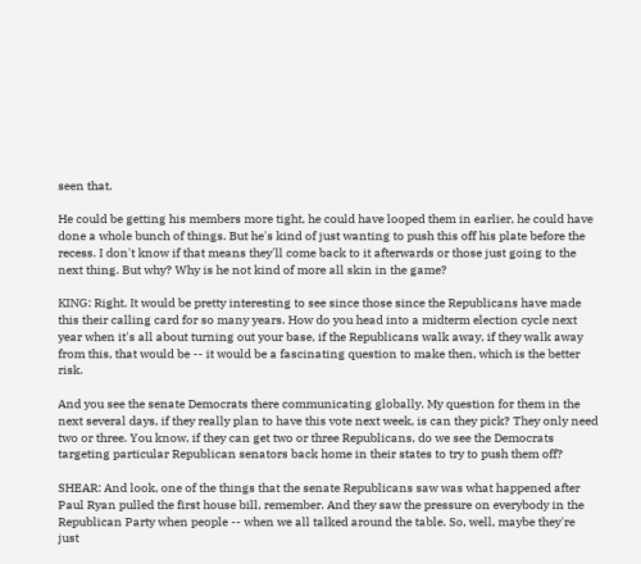seen that.

He could be getting his members more tight, he could have looped them in earlier, he could have done a whole bunch of things. But he's kind of just wanting to push this off his plate before the recess. I don't know if that means they'll come back to it afterwards or those just going to the next thing. But why? Why is he not kind of more all skin in the game?

KING: Right. It would be pretty interesting to see since those since the Republicans have made this their calling card for so many years. How do you head into a midterm election cycle next year when it's all about turning out your base, if the Republicans walk away, if they walk away from this, that would be -- it would be a fascinating question to make then, which is the better risk.

And you see the senate Democrats there communicating globally. My question for them in the next several days, if they really plan to have this vote next week, is can they pick? They only need two or three. You know, if they can get two or three Republicans, do we see the Democrats targeting particular Republican senators back home in their states to try to push them off?

SHEAR: And look, one of the things that the senate Republicans saw was what happened after Paul Ryan pulled the first house bill, remember. And they saw the pressure on everybody in the Republican Party when people -- when we all talked around the table. So, well, maybe they're just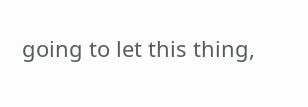going to let this thing,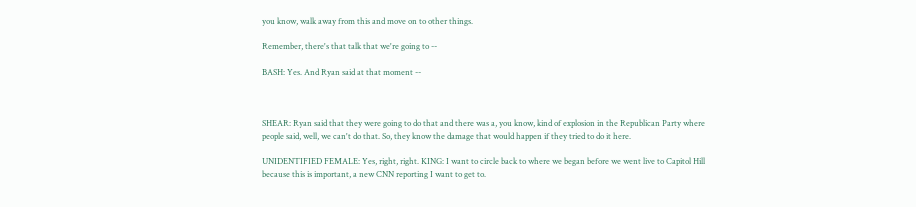you know, walk away from this and move on to other things.

Remember, there's that talk that we're going to --

BASH: Yes. And Ryan said at that moment --



SHEAR: Ryan said that they were going to do that and there was a, you know, kind of explosion in the Republican Party where people said, well, we can't do that. So, they know the damage that would happen if they tried to do it here.

UNIDENTIFIED FEMALE: Yes, right, right. KING: I want to circle back to where we began before we went live to Capitol Hill because this is important, a new CNN reporting I want to get to.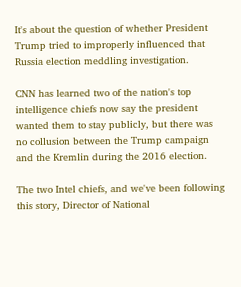It's about the question of whether President Trump tried to improperly influenced that Russia election meddling investigation.

CNN has learned two of the nation's top intelligence chiefs now say the president wanted them to stay publicly, but there was no collusion between the Trump campaign and the Kremlin during the 2016 election.

The two Intel chiefs, and we've been following this story, Director of National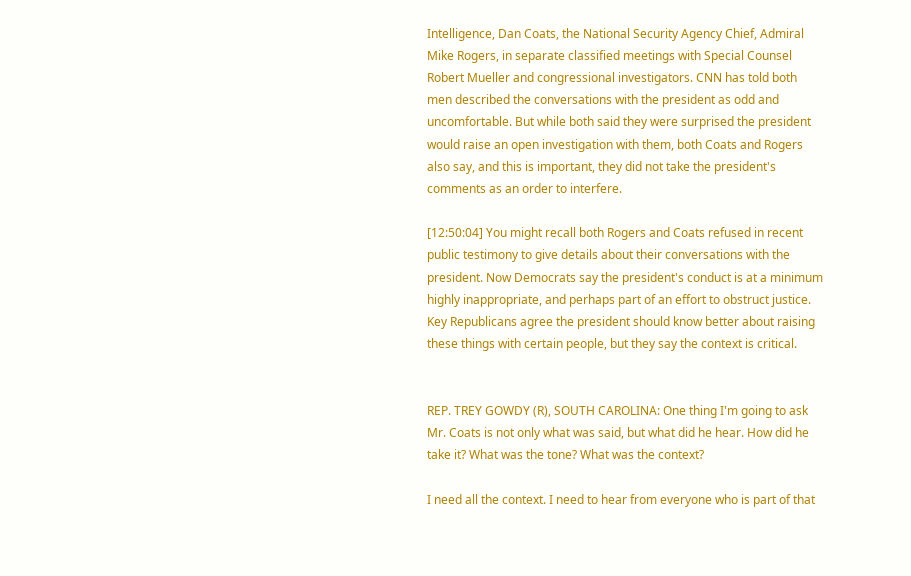Intelligence, Dan Coats, the National Security Agency Chief, Admiral Mike Rogers, in separate classified meetings with Special Counsel Robert Mueller and congressional investigators. CNN has told both men described the conversations with the president as odd and uncomfortable. But while both said they were surprised the president would raise an open investigation with them, both Coats and Rogers also say, and this is important, they did not take the president's comments as an order to interfere.

[12:50:04] You might recall both Rogers and Coats refused in recent public testimony to give details about their conversations with the president. Now Democrats say the president's conduct is at a minimum highly inappropriate, and perhaps part of an effort to obstruct justice. Key Republicans agree the president should know better about raising these things with certain people, but they say the context is critical.


REP. TREY GOWDY (R), SOUTH CAROLINA: One thing I'm going to ask Mr. Coats is not only what was said, but what did he hear. How did he take it? What was the tone? What was the context?

I need all the context. I need to hear from everyone who is part of that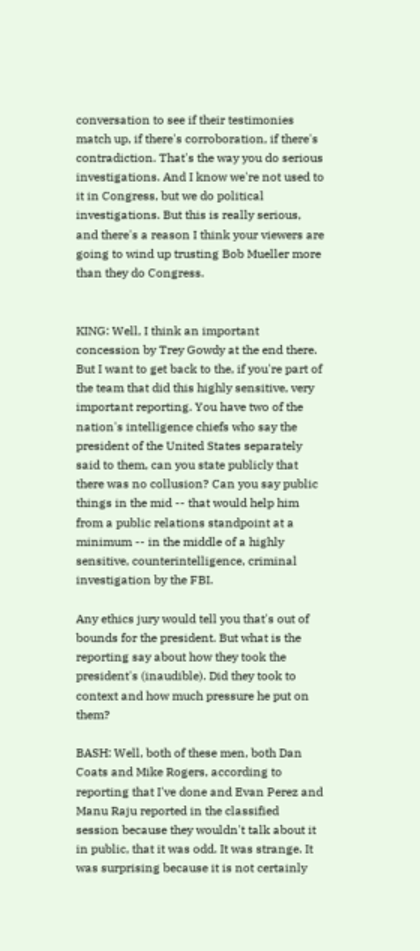conversation to see if their testimonies match up, if there's corroboration, if there's contradiction. That's the way you do serious investigations. And I know we're not used to it in Congress, but we do political investigations. But this is really serious, and there's a reason I think your viewers are going to wind up trusting Bob Mueller more than they do Congress.


KING: Well, I think an important concession by Trey Gowdy at the end there. But I want to get back to the, if you're part of the team that did this highly sensitive, very important reporting. You have two of the nation's intelligence chiefs who say the president of the United States separately said to them, can you state publicly that there was no collusion? Can you say public things in the mid -- that would help him from a public relations standpoint at a minimum -- in the middle of a highly sensitive, counterintelligence, criminal investigation by the FBI.

Any ethics jury would tell you that's out of bounds for the president. But what is the reporting say about how they took the president's (inaudible). Did they took to context and how much pressure he put on them?

BASH: Well, both of these men, both Dan Coats and Mike Rogers, according to reporting that I've done and Evan Perez and Manu Raju reported in the classified session because they wouldn't talk about it in public, that it was odd. It was strange. It was surprising because it is not certainly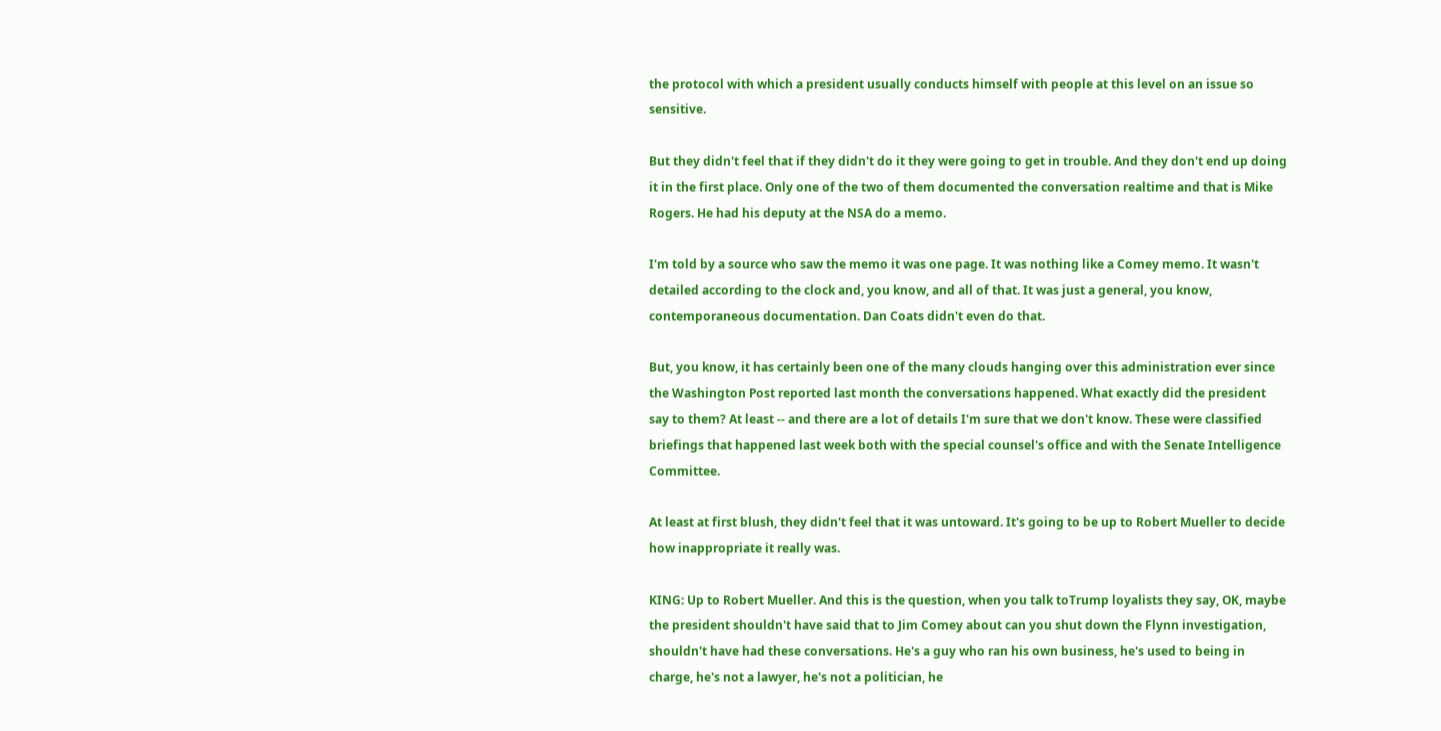the protocol with which a president usually conducts himself with people at this level on an issue so sensitive.

But they didn't feel that if they didn't do it they were going to get in trouble. And they don't end up doing it in the first place. Only one of the two of them documented the conversation realtime and that is Mike Rogers. He had his deputy at the NSA do a memo.

I'm told by a source who saw the memo it was one page. It was nothing like a Comey memo. It wasn't detailed according to the clock and, you know, and all of that. It was just a general, you know, contemporaneous documentation. Dan Coats didn't even do that.

But, you know, it has certainly been one of the many clouds hanging over this administration ever since the Washington Post reported last month the conversations happened. What exactly did the president say to them? At least -- and there are a lot of details I'm sure that we don't know. These were classified briefings that happened last week both with the special counsel's office and with the Senate Intelligence Committee.

At least at first blush, they didn't feel that it was untoward. It's going to be up to Robert Mueller to decide how inappropriate it really was.

KING: Up to Robert Mueller. And this is the question, when you talk toTrump loyalists they say, OK, maybe the president shouldn't have said that to Jim Comey about can you shut down the Flynn investigation, shouldn't have had these conversations. He's a guy who ran his own business, he's used to being in charge, he's not a lawyer, he's not a politician, he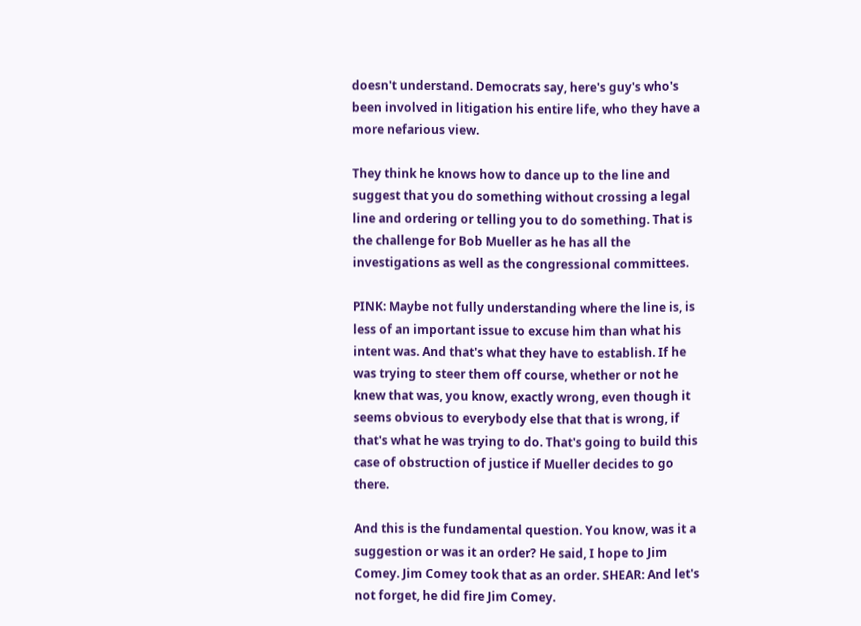doesn't understand. Democrats say, here's guy's who's been involved in litigation his entire life, who they have a more nefarious view.

They think he knows how to dance up to the line and suggest that you do something without crossing a legal line and ordering or telling you to do something. That is the challenge for Bob Mueller as he has all the investigations as well as the congressional committees.

PINK: Maybe not fully understanding where the line is, is less of an important issue to excuse him than what his intent was. And that's what they have to establish. If he was trying to steer them off course, whether or not he knew that was, you know, exactly wrong, even though it seems obvious to everybody else that that is wrong, if that's what he was trying to do. That's going to build this case of obstruction of justice if Mueller decides to go there.

And this is the fundamental question. You know, was it a suggestion or was it an order? He said, I hope to Jim Comey. Jim Comey took that as an order. SHEAR: And let's not forget, he did fire Jim Comey.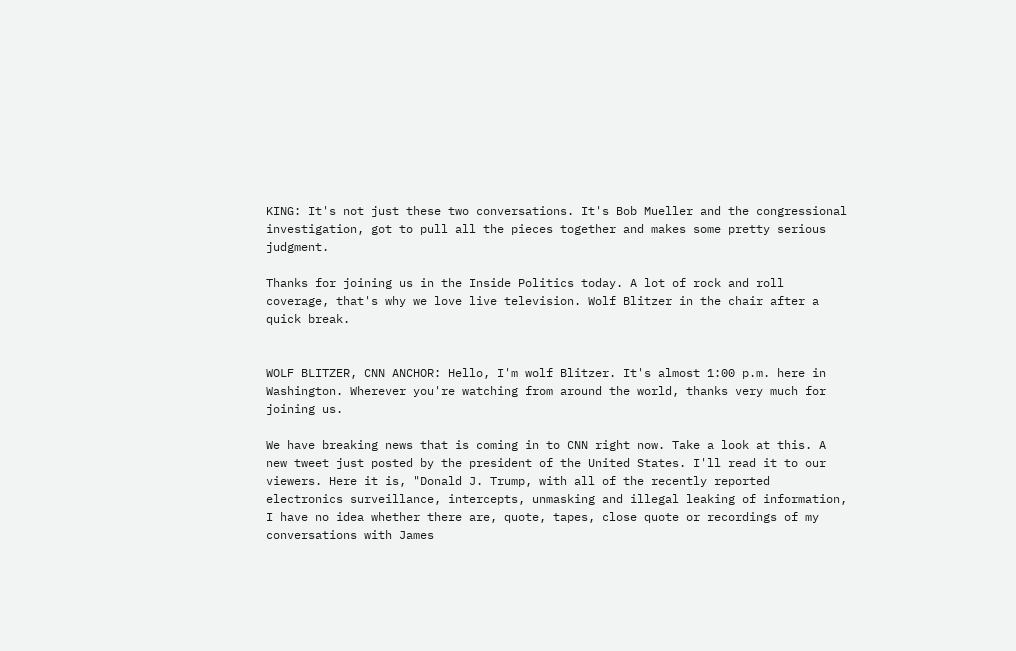KING: It's not just these two conversations. It's Bob Mueller and the congressional investigation, got to pull all the pieces together and makes some pretty serious judgment.

Thanks for joining us in the Inside Politics today. A lot of rock and roll coverage, that's why we love live television. Wolf Blitzer in the chair after a quick break.


WOLF BLITZER, CNN ANCHOR: Hello, I'm wolf Blitzer. It's almost 1:00 p.m. here in Washington. Wherever you're watching from around the world, thanks very much for joining us.

We have breaking news that is coming in to CNN right now. Take a look at this. A new tweet just posted by the president of the United States. I'll read it to our viewers. Here it is, "Donald J. Trump, with all of the recently reported electronics surveillance, intercepts, unmasking and illegal leaking of information, I have no idea whether there are, quote, tapes, close quote or recordings of my conversations with James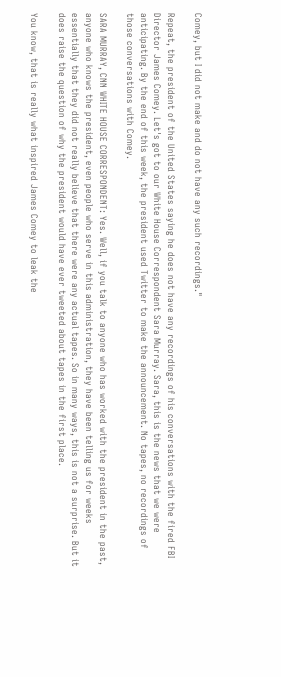Comey, but I did not make and do not have any such recordings."

Repeat, the president of the United States saying he does not have any recordings of his conversations with the fired FBI Director James Comey. Let's got to our White House Correspondent Sara Murray. Sara, this is the news that we were anticipating. By the end of this week, the president used Twitter to make the announcement. No tapes, no recordings of those conversations with Comey.

SARA MURRAY, CNN WHITE HOUSE CORRESPONDENT: Yes. Well, if you talk to anyone who has worked with the president in the past, anyone who knows the president, even people who serve in this administration, they have been telling us for weeks essentially that they did not really believe that there were any actual tapes. So in many ways, this is not a surprise. But it does raise the question of why the president would have ever tweeted about tapes in the first place.

You know, that is really what inspired James Comey to leak the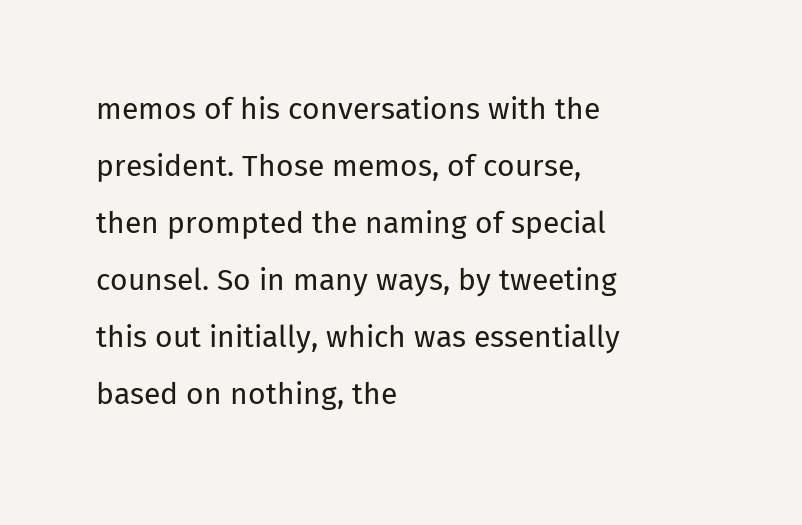memos of his conversations with the president. Those memos, of course, then prompted the naming of special counsel. So in many ways, by tweeting this out initially, which was essentially based on nothing, the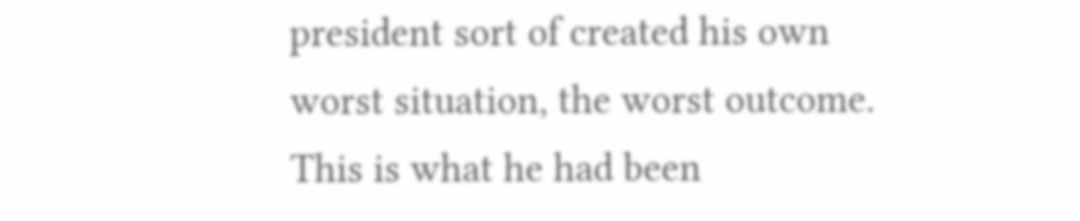president sort of created his own worst situation, the worst outcome. This is what he had been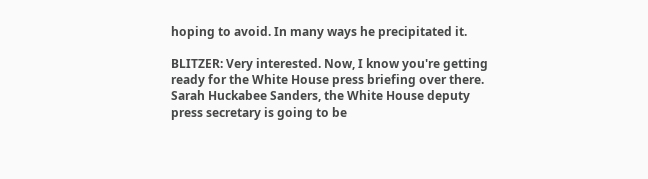hoping to avoid. In many ways he precipitated it.

BLITZER: Very interested. Now, I know you're getting ready for the White House press briefing over there. Sarah Huckabee Sanders, the White House deputy press secretary is going to be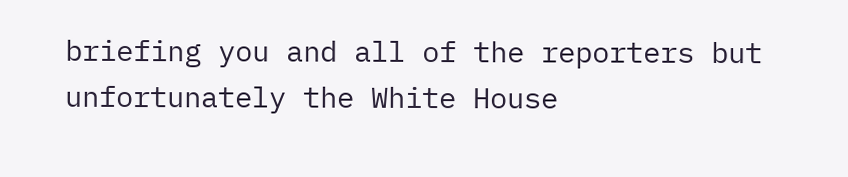briefing you and all of the reporters but unfortunately the White House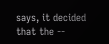says, it decided that the --